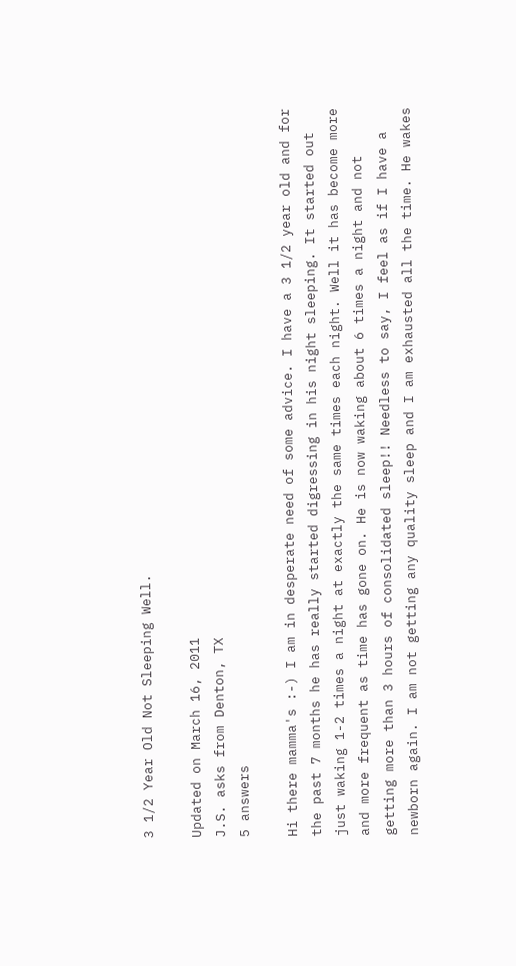3 1/2 Year Old Not Sleeping Well.

Updated on March 16, 2011
J.S. asks from Denton, TX
5 answers

Hi there mamma's :-) I am in desperate need of some advice. I have a 3 1/2 year old and for the past 7 months he has really started digressing in his night sleeping. It started out just waking 1-2 times a night at exactly the same times each night. Well it has become more and more frequent as time has gone on. He is now waking about 6 times a night and not getting more than 3 hours of consolidated sleep!! Needless to say, I feel as if I have a newborn again. I am not getting any quality sleep and I am exhausted all the time. He wakes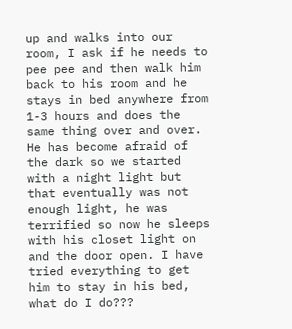up and walks into our room, I ask if he needs to pee pee and then walk him back to his room and he stays in bed anywhere from 1-3 hours and does the same thing over and over. He has become afraid of the dark so we started with a night light but that eventually was not enough light, he was terrified so now he sleeps with his closet light on and the door open. I have tried everything to get him to stay in his bed, what do I do???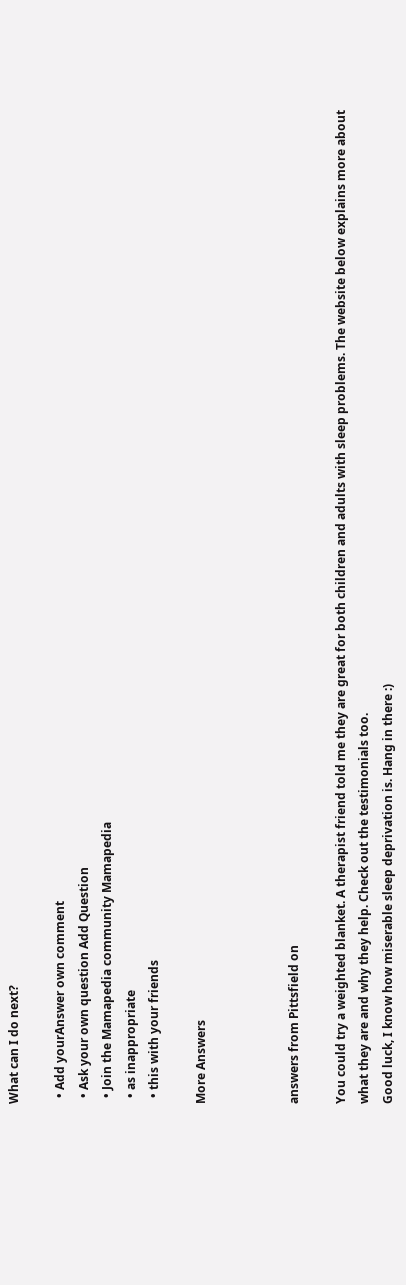What can I do next?

  • Add yourAnswer own comment
  • Ask your own question Add Question
  • Join the Mamapedia community Mamapedia
  • as inappropriate
  • this with your friends

More Answers



answers from Pittsfield on

You could try a weighted blanket. A therapist friend told me they are great for both children and adults with sleep problems. The website below explains more about what they are and why they help. Check out the testimonials too.
Good luck, I know how miserable sleep deprivation is. Hang in there :)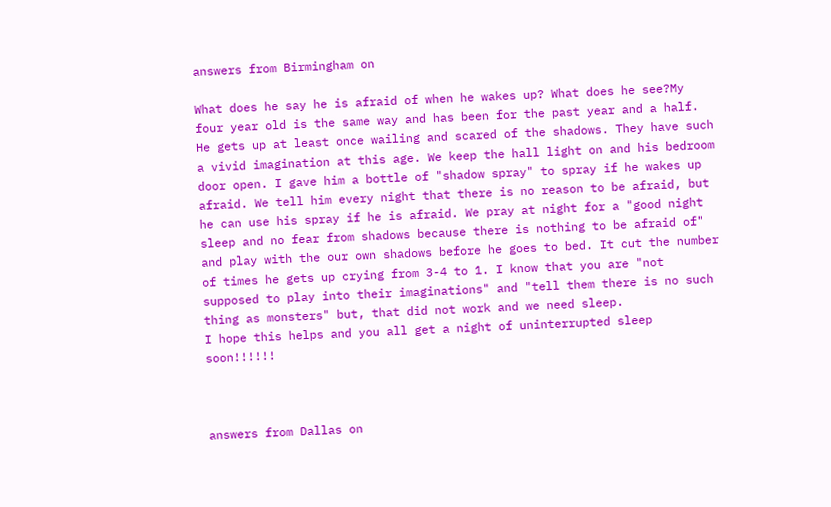answers from Birmingham on

What does he say he is afraid of when he wakes up? What does he see?My four year old is the same way and has been for the past year and a half. He gets up at least once wailing and scared of the shadows. They have such a vivid imagination at this age. We keep the hall light on and his bedroom door open. I gave him a bottle of "shadow spray" to spray if he wakes up afraid. We tell him every night that there is no reason to be afraid, but he can use his spray if he is afraid. We pray at night for a "good night sleep and no fear from shadows because there is nothing to be afraid of" and play with the our own shadows before he goes to bed. It cut the number of times he gets up crying from 3-4 to 1. I know that you are "not supposed to play into their imaginations" and "tell them there is no such thing as monsters" but, that did not work and we need sleep.
I hope this helps and you all get a night of uninterrupted sleep soon!!!!!!



answers from Dallas on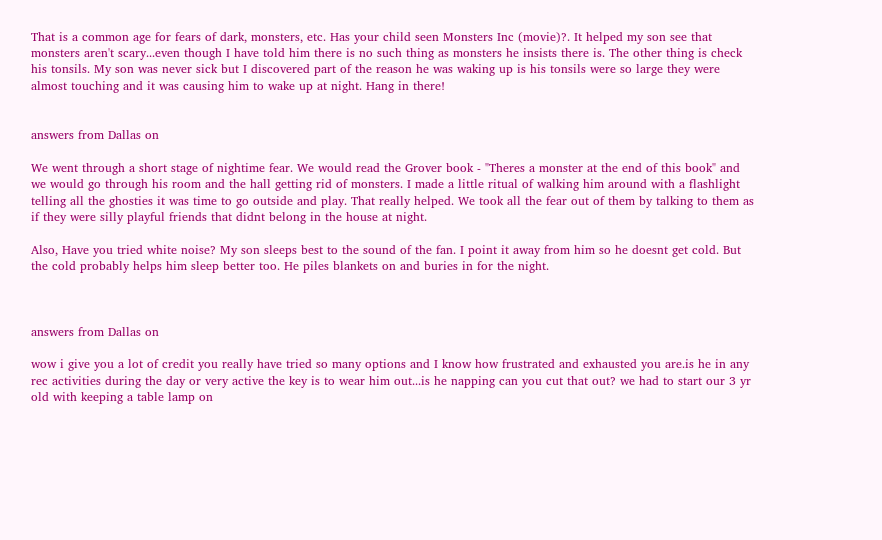That is a common age for fears of dark, monsters, etc. Has your child seen Monsters Inc (movie)?. It helped my son see that monsters aren't scary...even though I have told him there is no such thing as monsters he insists there is. The other thing is check his tonsils. My son was never sick but I discovered part of the reason he was waking up is his tonsils were so large they were almost touching and it was causing him to wake up at night. Hang in there!


answers from Dallas on

We went through a short stage of nightime fear. We would read the Grover book - "Theres a monster at the end of this book" and we would go through his room and the hall getting rid of monsters. I made a little ritual of walking him around with a flashlight telling all the ghosties it was time to go outside and play. That really helped. We took all the fear out of them by talking to them as if they were silly playful friends that didnt belong in the house at night.

Also, Have you tried white noise? My son sleeps best to the sound of the fan. I point it away from him so he doesnt get cold. But the cold probably helps him sleep better too. He piles blankets on and buries in for the night.



answers from Dallas on

wow i give you a lot of credit you really have tried so many options and I know how frustrated and exhausted you are.is he in any rec activities during the day or very active the key is to wear him out...is he napping can you cut that out? we had to start our 3 yr old with keeping a table lamp on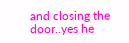and closing the door..yes he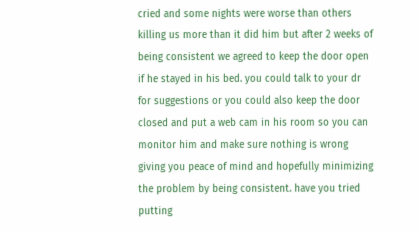cried and some nights were worse than others killing us more than it did him but after 2 weeks of being consistent we agreed to keep the door open if he stayed in his bed. you could talk to your dr for suggestions or you could also keep the door closed and put a web cam in his room so you can monitor him and make sure nothing is wrong giving you peace of mind and hopefully minimizing the problem by being consistent. have you tried putting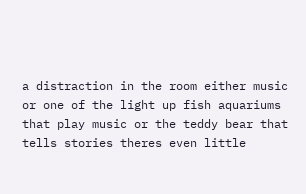a distraction in the room either music or one of the light up fish aquariums that play music or the teddy bear that tells stories theres even little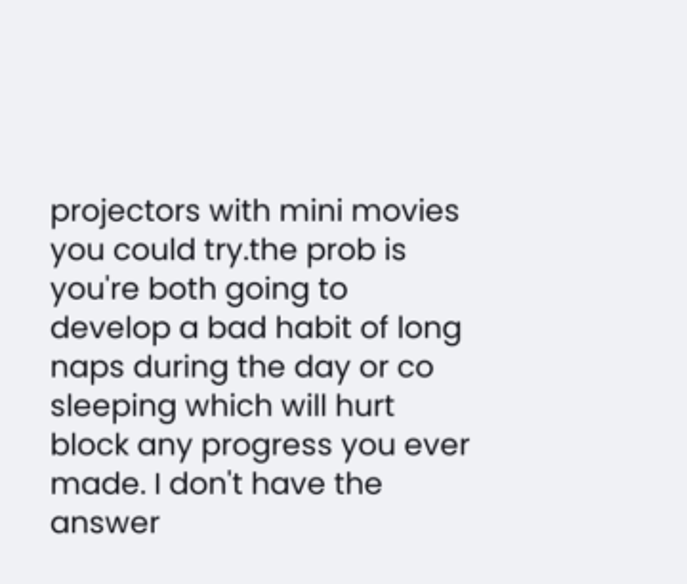projectors with mini movies you could try.the prob is you're both going to develop a bad habit of long naps during the day or co sleeping which will hurt block any progress you ever made. I don't have the answer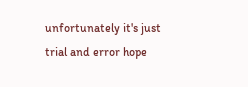unfortunately it's just trial and error hope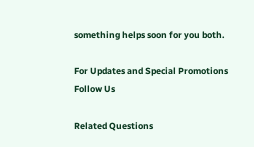something helps soon for you both.

For Updates and Special Promotions
Follow Us

Related Questions